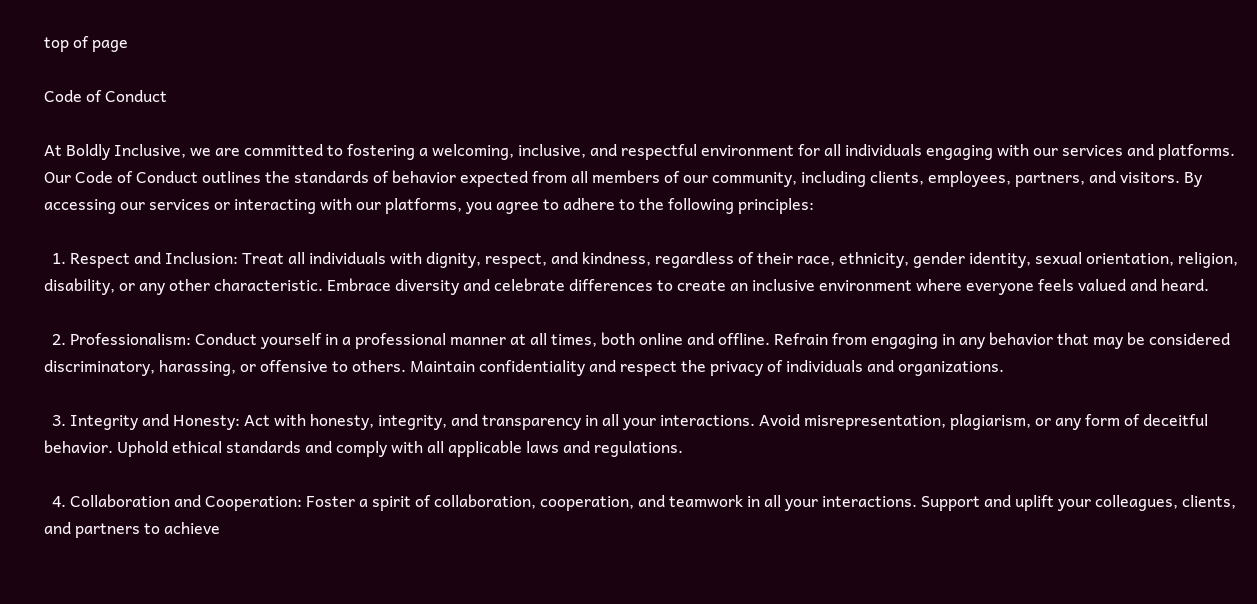top of page

Code of Conduct

At Boldly Inclusive, we are committed to fostering a welcoming, inclusive, and respectful environment for all individuals engaging with our services and platforms. Our Code of Conduct outlines the standards of behavior expected from all members of our community, including clients, employees, partners, and visitors. By accessing our services or interacting with our platforms, you agree to adhere to the following principles:

  1. Respect and Inclusion: Treat all individuals with dignity, respect, and kindness, regardless of their race, ethnicity, gender identity, sexual orientation, religion, disability, or any other characteristic. Embrace diversity and celebrate differences to create an inclusive environment where everyone feels valued and heard.

  2. Professionalism: Conduct yourself in a professional manner at all times, both online and offline. Refrain from engaging in any behavior that may be considered discriminatory, harassing, or offensive to others. Maintain confidentiality and respect the privacy of individuals and organizations.

  3. Integrity and Honesty: Act with honesty, integrity, and transparency in all your interactions. Avoid misrepresentation, plagiarism, or any form of deceitful behavior. Uphold ethical standards and comply with all applicable laws and regulations.

  4. Collaboration and Cooperation: Foster a spirit of collaboration, cooperation, and teamwork in all your interactions. Support and uplift your colleagues, clients, and partners to achieve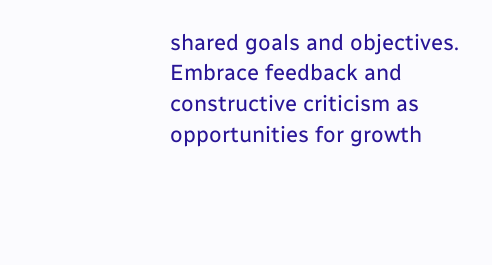shared goals and objectives. Embrace feedback and constructive criticism as opportunities for growth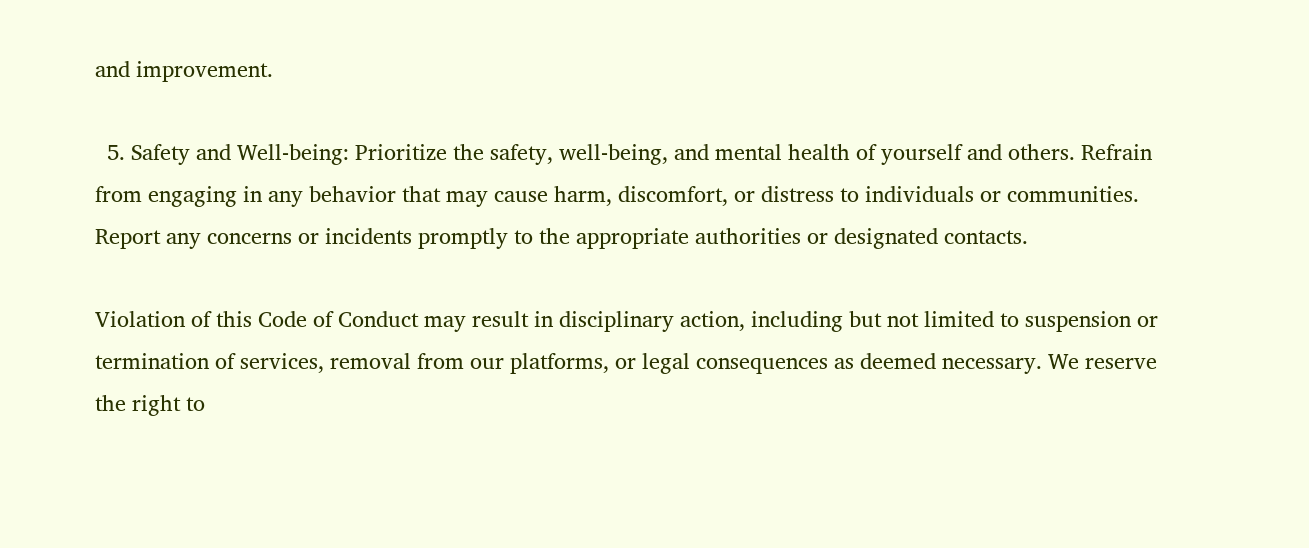and improvement.

  5. Safety and Well-being: Prioritize the safety, well-being, and mental health of yourself and others. Refrain from engaging in any behavior that may cause harm, discomfort, or distress to individuals or communities. Report any concerns or incidents promptly to the appropriate authorities or designated contacts.

Violation of this Code of Conduct may result in disciplinary action, including but not limited to suspension or termination of services, removal from our platforms, or legal consequences as deemed necessary. We reserve the right to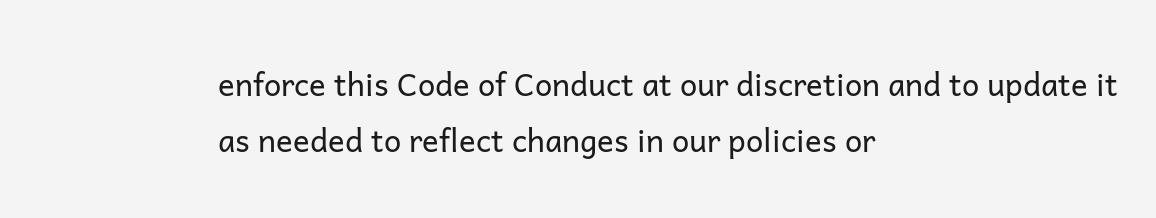enforce this Code of Conduct at our discretion and to update it as needed to reflect changes in our policies or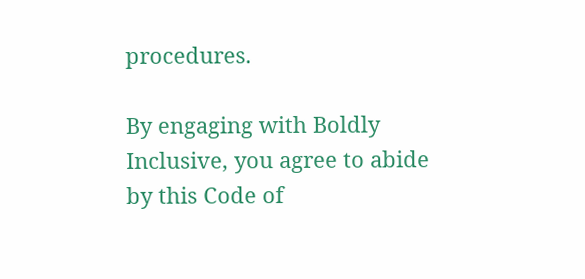procedures.

By engaging with Boldly Inclusive, you agree to abide by this Code of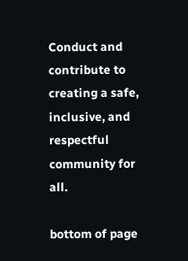Conduct and contribute to creating a safe, inclusive, and respectful community for all.

bottom of page